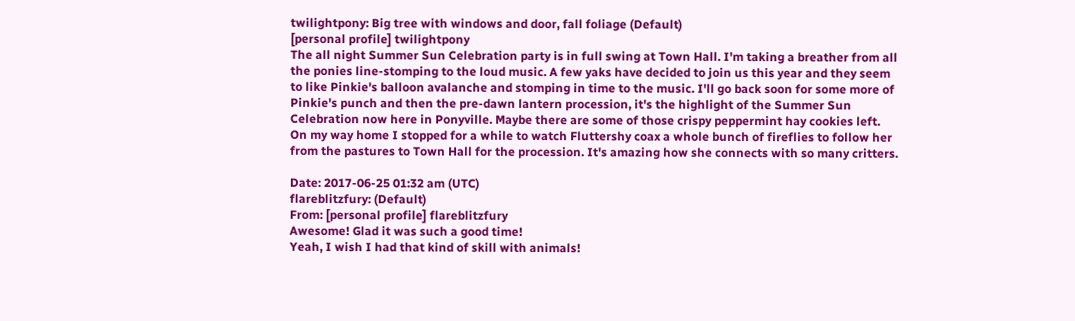twilightpony: Big tree with windows and door, fall foliage (Default)
[personal profile] twilightpony
The all night Summer Sun Celebration party is in full swing at Town Hall. I'm taking a breather from all the ponies line-stomping to the loud music. A few yaks have decided to join us this year and they seem to like Pinkie's balloon avalanche and stomping in time to the music. I'll go back soon for some more of Pinkie's punch and then the pre-dawn lantern procession, it's the highlight of the Summer Sun Celebration now here in Ponyville. Maybe there are some of those crispy peppermint hay cookies left. On my way home I stopped for a while to watch Fluttershy coax a whole bunch of fireflies to follow her from the pastures to Town Hall for the procession. It's amazing how she connects with so many critters.

Date: 2017-06-25 01:32 am (UTC)
flareblitzfury: (Default)
From: [personal profile] flareblitzfury
Awesome! Glad it was such a good time!
Yeah, I wish I had that kind of skill with animals!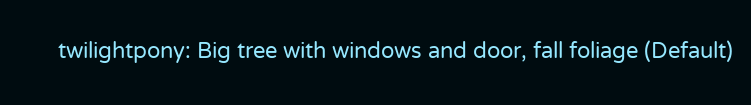twilightpony: Big tree with windows and door, fall foliage (Default)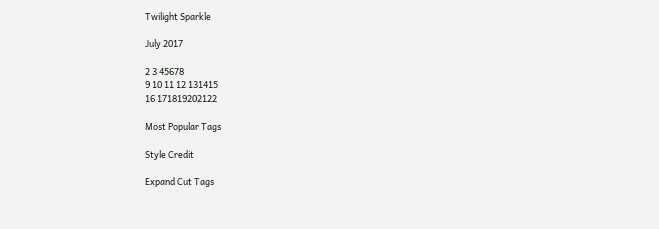Twilight Sparkle

July 2017

2 3 45678
9 10 11 12 131415
16 171819202122

Most Popular Tags

Style Credit

Expand Cut Tags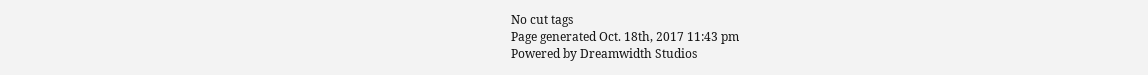No cut tags
Page generated Oct. 18th, 2017 11:43 pm
Powered by Dreamwidth Studios